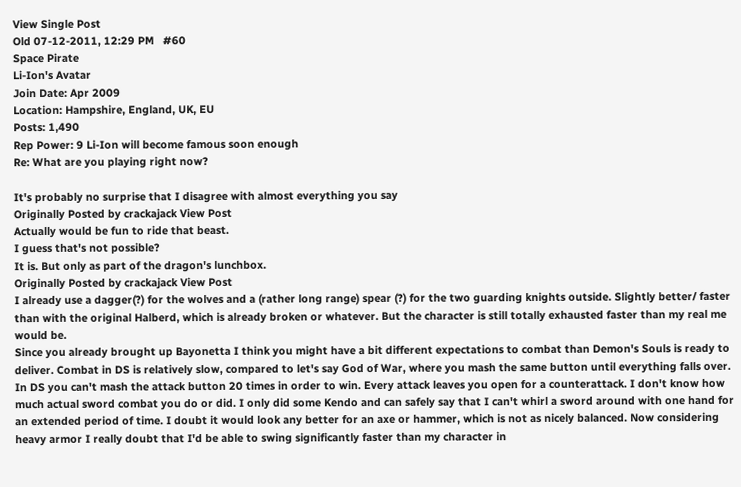View Single Post
Old 07-12-2011, 12:29 PM   #60
Space Pirate
Li-Ion's Avatar
Join Date: Apr 2009
Location: Hampshire, England, UK, EU
Posts: 1,490
Rep Power: 9 Li-Ion will become famous soon enough
Re: What are you playing right now?

It's probably no surprise that I disagree with almost everything you say
Originally Posted by crackajack View Post
Actually would be fun to ride that beast.
I guess that's not possible?
It is. But only as part of the dragon's lunchbox.
Originally Posted by crackajack View Post
I already use a dagger(?) for the wolves and a (rather long range) spear (?) for the two guarding knights outside. Slightly better/ faster than with the original Halberd, which is already broken or whatever. But the character is still totally exhausted faster than my real me would be.
Since you already brought up Bayonetta I think you might have a bit different expectations to combat than Demon's Souls is ready to deliver. Combat in DS is relatively slow, compared to let's say God of War, where you mash the same button until everything falls over. In DS you can't mash the attack button 20 times in order to win. Every attack leaves you open for a counterattack. I don't know how much actual sword combat you do or did. I only did some Kendo and can safely say that I can't whirl a sword around with one hand for an extended period of time. I doubt it would look any better for an axe or hammer, which is not as nicely balanced. Now considering heavy armor I really doubt that I'd be able to swing significantly faster than my character in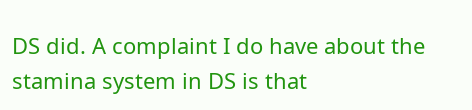DS did. A complaint I do have about the stamina system in DS is that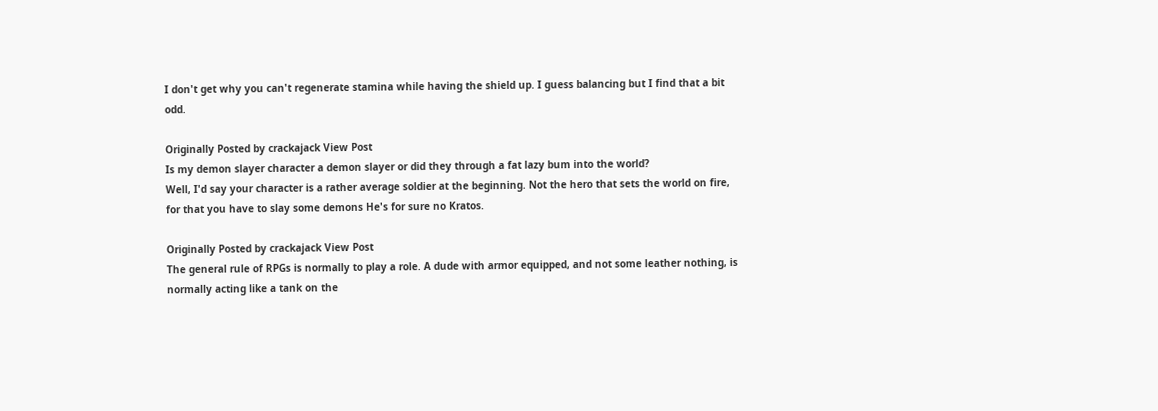I don't get why you can't regenerate stamina while having the shield up. I guess balancing but I find that a bit odd.

Originally Posted by crackajack View Post
Is my demon slayer character a demon slayer or did they through a fat lazy bum into the world?
Well, I'd say your character is a rather average soldier at the beginning. Not the hero that sets the world on fire, for that you have to slay some demons He's for sure no Kratos.

Originally Posted by crackajack View Post
The general rule of RPGs is normally to play a role. A dude with armor equipped, and not some leather nothing, is normally acting like a tank on the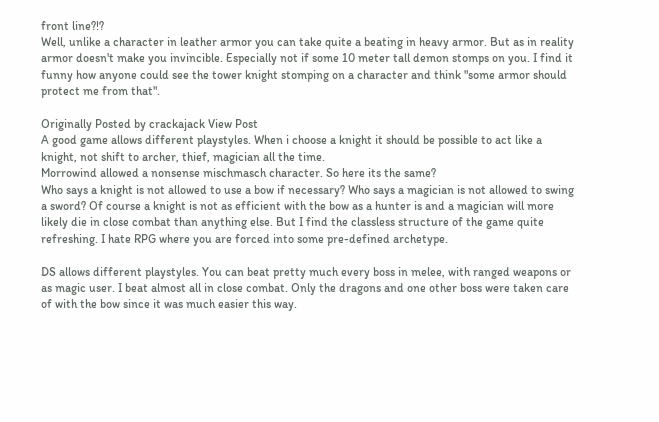front line?!?
Well, unlike a character in leather armor you can take quite a beating in heavy armor. But as in reality armor doesn't make you invincible. Especially not if some 10 meter tall demon stomps on you. I find it funny how anyone could see the tower knight stomping on a character and think "some armor should protect me from that".

Originally Posted by crackajack View Post
A good game allows different playstyles. When i choose a knight it should be possible to act like a knight, not shift to archer, thief, magician all the time.
Morrowind allowed a nonsense mischmasch character. So here its the same?
Who says a knight is not allowed to use a bow if necessary? Who says a magician is not allowed to swing a sword? Of course a knight is not as efficient with the bow as a hunter is and a magician will more likely die in close combat than anything else. But I find the classless structure of the game quite refreshing. I hate RPG where you are forced into some pre-defined archetype.

DS allows different playstyles. You can beat pretty much every boss in melee, with ranged weapons or as magic user. I beat almost all in close combat. Only the dragons and one other boss were taken care of with the bow since it was much easier this way.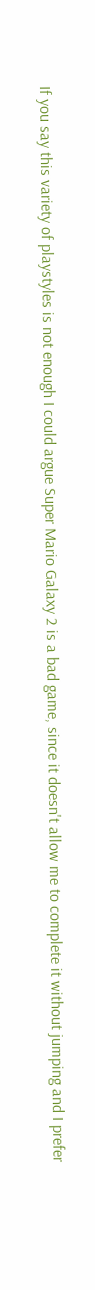If you say this variety of playstyles is not enough I could argue Super Mario Galaxy 2 is a bad game, since it doesn't allow me to complete it without jumping and I prefer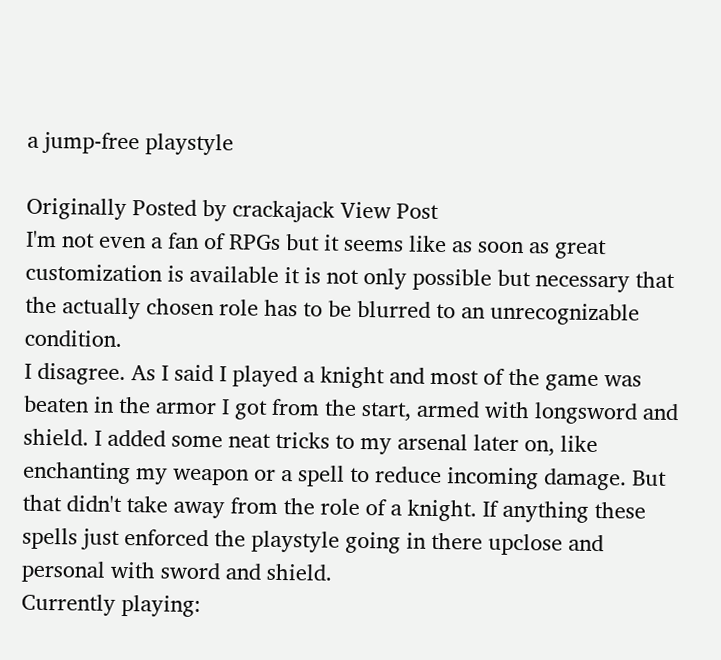a jump-free playstyle

Originally Posted by crackajack View Post
I'm not even a fan of RPGs but it seems like as soon as great customization is available it is not only possible but necessary that the actually chosen role has to be blurred to an unrecognizable condition.
I disagree. As I said I played a knight and most of the game was beaten in the armor I got from the start, armed with longsword and shield. I added some neat tricks to my arsenal later on, like enchanting my weapon or a spell to reduce incoming damage. But that didn't take away from the role of a knight. If anything these spells just enforced the playstyle going in there upclose and personal with sword and shield.
Currently playing: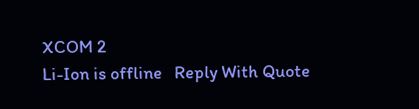XCOM 2
Li-Ion is offline   Reply With Quote